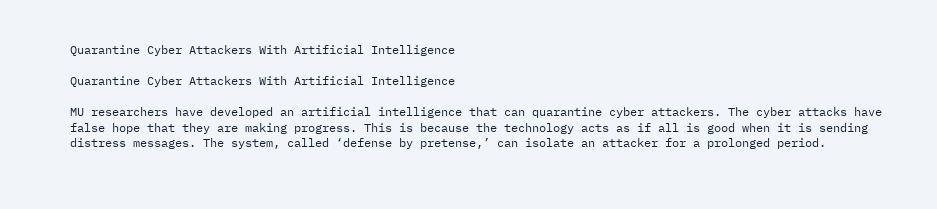Quarantine Cyber Attackers With Artificial Intelligence

Quarantine Cyber Attackers With Artificial Intelligence

MU researchers have developed an artificial intelligence that can quarantine cyber attackers. The cyber attacks have false hope that they are making progress. This is because the technology acts as if all is good when it is sending distress messages. The system, called ‘defense by pretense,’ can isolate an attacker for a prolonged period.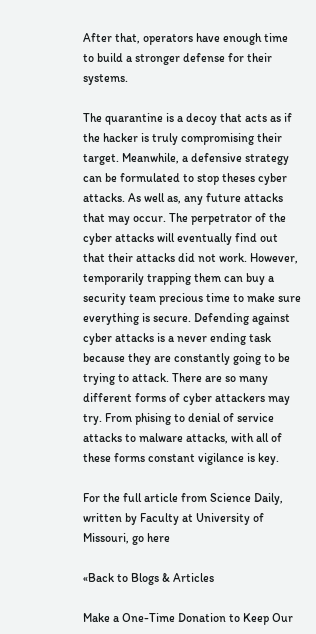After that, operators have enough time to build a stronger defense for their systems.

The quarantine is a decoy that acts as if the hacker is truly compromising their target. Meanwhile, a defensive strategy can be formulated to stop theses cyber attacks. As well as, any future attacks that may occur. The perpetrator of the cyber attacks will eventually find out that their attacks did not work. However, temporarily trapping them can buy a security team precious time to make sure everything is secure. Defending against cyber attacks is a never ending task because they are constantly going to be trying to attack. There are so many different forms of cyber attackers may try. From phising to denial of service attacks to malware attacks, with all of these forms constant vigilance is key.

For the full article from Science Daily, written by Faculty at University of Missouri, go here

«Back to Blogs & Articles

Make a One-Time Donation to Keep Our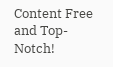Content Free and Top-Notch!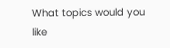What topics would you like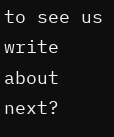to see us write about next?